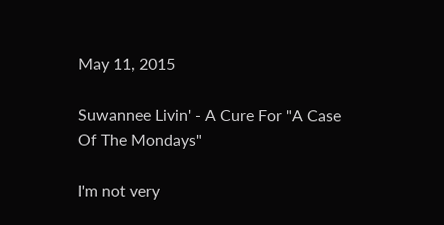May 11, 2015

Suwannee Livin' - A Cure For "A Case Of The Mondays"

I'm not very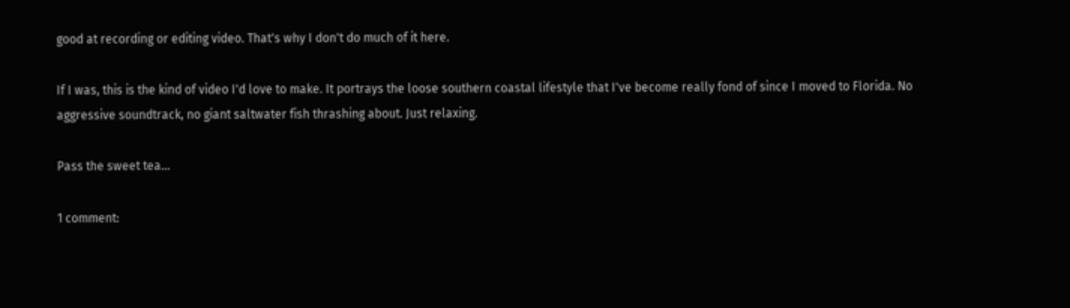good at recording or editing video. That's why I don't do much of it here.

If I was, this is the kind of video I'd love to make. It portrays the loose southern coastal lifestyle that I've become really fond of since I moved to Florida. No aggressive soundtrack, no giant saltwater fish thrashing about. Just relaxing.

Pass the sweet tea...

1 comment: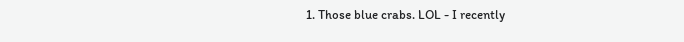1. Those blue crabs. LOL - I recently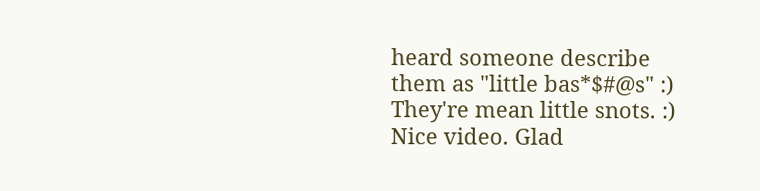heard someone describe them as "little bas*$#@s" :) They're mean little snots. :) Nice video. Glad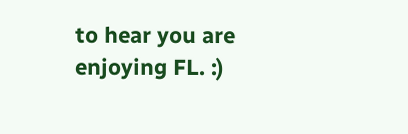to hear you are enjoying FL. :)